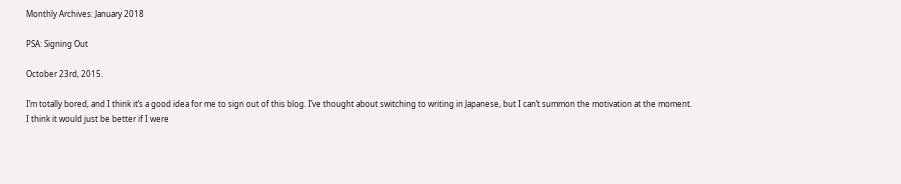Monthly Archives: January 2018

PSA: Signing Out

October 23rd, 2015.

I’m totally bored, and I think it’s a good idea for me to sign out of this blog. I’ve thought about switching to writing in Japanese, but I can’t summon the motivation at the moment.
I think it would just be better if I were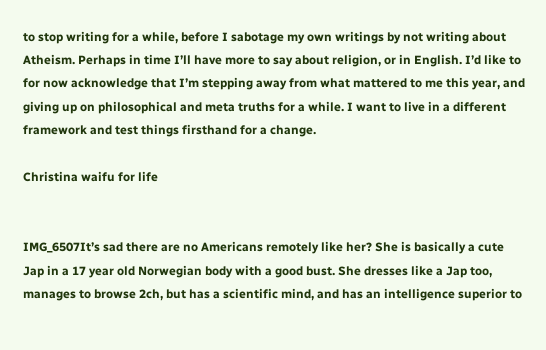to stop writing for a while, before I sabotage my own writings by not writing about Atheism. Perhaps in time I’ll have more to say about religion, or in English. I’d like to for now acknowledge that I’m stepping away from what mattered to me this year, and giving up on philosophical and meta truths for a while. I want to live in a different framework and test things firsthand for a change.

Christina waifu for life


IMG_6507It’s sad there are no Americans remotely like her? She is basically a cute Jap in a 17 year old Norwegian body with a good bust. She dresses like a Jap too, manages to browse 2ch, but has a scientific mind, and has an intelligence superior to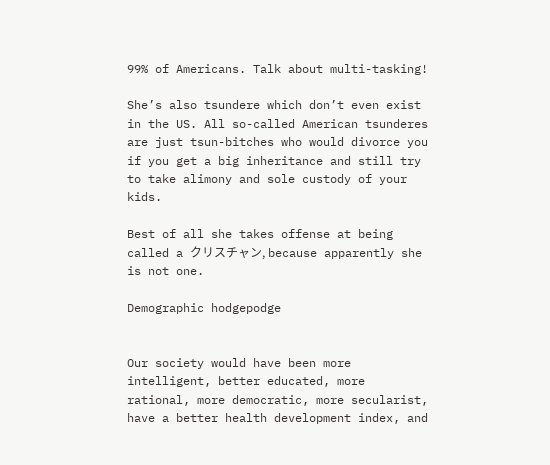99% of Americans. Talk about multi-tasking!

She’s also tsundere which don’t even exist in the US. All so-called American tsunderes are just tsun-bitches who would divorce you if you get a big inheritance and still try to take alimony and sole custody of your kids.

Best of all she takes offense at being called a クリスチャン, because apparently she is not one.

Demographic hodgepodge


Our society would have been more intelligent, better educated, more rational, more democratic, more secularist, have a better health development index, and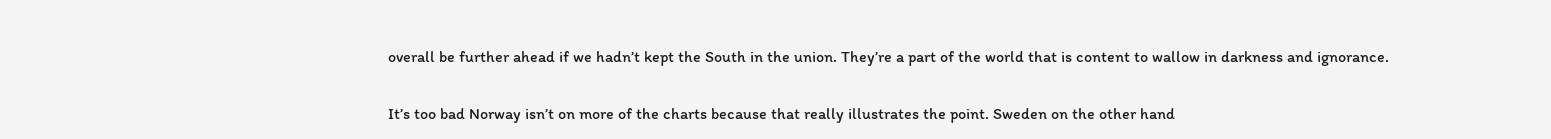overall be further ahead if we hadn’t kept the South in the union. They’re a part of the world that is content to wallow in darkness and ignorance.


It’s too bad Norway isn’t on more of the charts because that really illustrates the point. Sweden on the other hand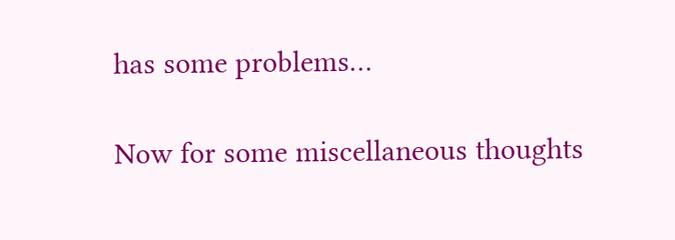has some problems…

Now for some miscellaneous thoughts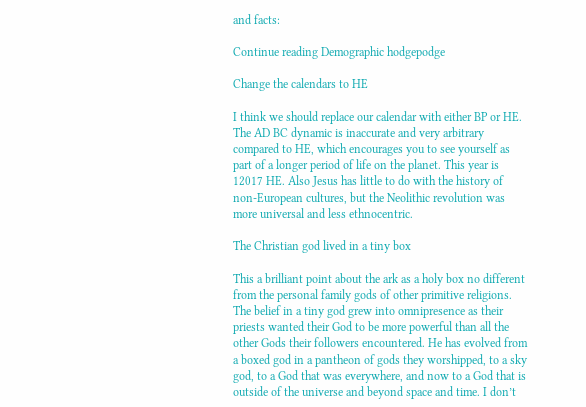and facts:

Continue reading Demographic hodgepodge

Change the calendars to HE

I think we should replace our calendar with either BP or HE. The AD BC dynamic is inaccurate and very arbitrary compared to HE, which encourages you to see yourself as part of a longer period of life on the planet. This year is 12017 HE. Also Jesus has little to do with the history of non-European cultures, but the Neolithic revolution was more universal and less ethnocentric.

The Christian god lived in a tiny box

This a brilliant point about the ark as a holy box no different from the personal family gods of other primitive religions. The belief in a tiny god grew into omnipresence as their priests wanted their God to be more powerful than all the other Gods their followers encountered. He has evolved from a boxed god in a pantheon of gods they worshipped, to a sky god, to a God that was everywhere, and now to a God that is outside of the universe and beyond space and time. I don’t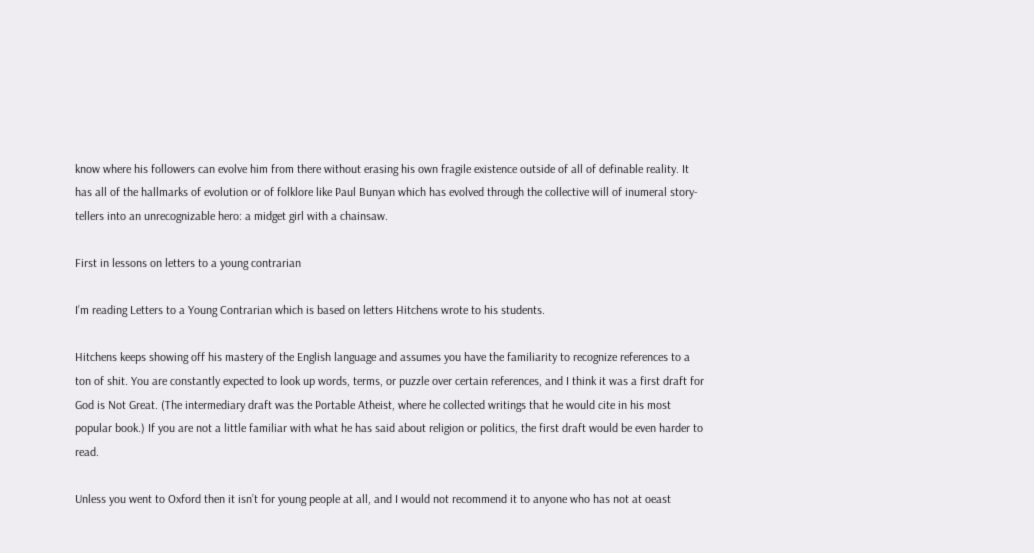know where his followers can evolve him from there without erasing his own fragile existence outside of all of definable reality. It has all of the hallmarks of evolution or of folklore like Paul Bunyan which has evolved through the collective will of inumeral story-tellers into an unrecognizable hero: a midget girl with a chainsaw.

First in lessons on letters to a young contrarian

I’m reading Letters to a Young Contrarian which is based on letters Hitchens wrote to his students.

Hitchens keeps showing off his mastery of the English language and assumes you have the familiarity to recognize references to a ton of shit. You are constantly expected to look up words, terms, or puzzle over certain references, and I think it was a first draft for God is Not Great. (The intermediary draft was the Portable Atheist, where he collected writings that he would cite in his most popular book.) If you are not a little familiar with what he has said about religion or politics, the first draft would be even harder to read.

Unless you went to Oxford then it isn’t for young people at all, and I would not recommend it to anyone who has not at oeast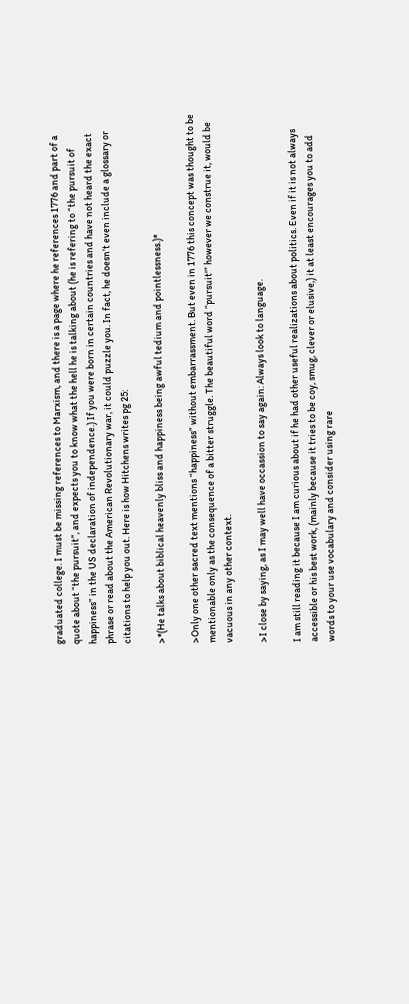graduated college. I must be missing references to Marxism, and there is a page where he references 1776 and part of a quote about “the pursuit”, and expects you to know what the hell he is talking about (he is refering to “the pursuit of happiness” in the US declaration of independence.) If you were born in certain countries and have not heard the exact phrase or read about the American Revolutionary war, it could puzzle you. In fact, he doesn’t even include a glossary or citations to help you out. Here is how Hitchens writes pg 25:

>*(He talks about biblical heavenly bliss and happiness being awful tedium and pointlessness.)*

>Only one other sacred text mentions “happiness” without embarrassment. But even in 1776 this concept was thought to be mentionable only as the consequence of a bitter struggle. The beautiful word “pursuit'” however we construe it, would be vacuous in any other context.

>I close by saying, as I may well have occassion to say again: Always look to language.

I am still reading it because I am curious about if he had other useful realizations about politics. Even if it is not always accessible or his best work, (mainly because it tries to be coy, smug, clever or elusive,) it at least encourages you to add words to your use vocabulary and consider using rare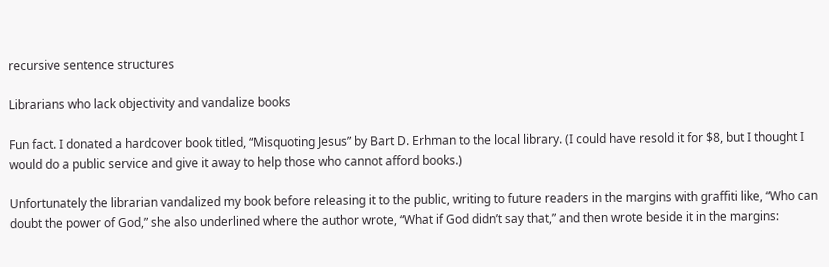recursive sentence structures

Librarians who lack objectivity and vandalize books

Fun fact. I donated a hardcover book titled, “Misquoting Jesus” by Bart D. Erhman to the local library. (I could have resold it for $8, but I thought I would do a public service and give it away to help those who cannot afford books.)

Unfortunately the librarian vandalized my book before releasing it to the public, writing to future readers in the margins with graffiti like, “Who can doubt the power of God,” she also underlined where the author wrote, “What if God didn’t say that,” and then wrote beside it in the margins: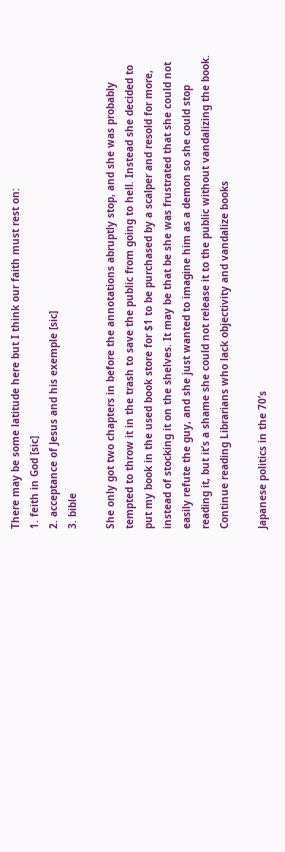There may be some latitude here but I think our faith must rest on:
1. feith in God [sic]
2. acceptance of Jesus and his exemple [sic]
3. bible

She only got two chapters in before the annotations abruptly stop, and she was probably tempted to throw it in the trash to save the public from going to hell. Instead she decided to put my book in the used book store for $1 to be purchased by a scalper and resold for more, instead of stocking it on the shelves. It may be that be she was frustrated that she could not easily refute the guy, and she just wanted to imagine him as a demon so she could stop reading it, but it’s a shame she could not release it to the public without vandalizing the book. Continue reading Librarians who lack objectivity and vandalize books

Japanese politics in the 70’s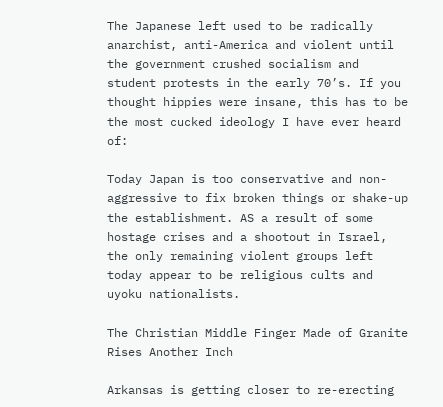The Japanese left used to be radically anarchist, anti-America and violent until the government crushed socialism and student protests in the early 70’s. If you thought hippies were insane, this has to be the most cucked ideology I have ever heard of:

Today Japan is too conservative and non-aggressive to fix broken things or shake-up the establishment. AS a result of some hostage crises and a shootout in Israel, the only remaining violent groups left today appear to be religious cults and uyoku nationalists.

The Christian Middle Finger Made of Granite Rises Another Inch

Arkansas is getting closer to re-erecting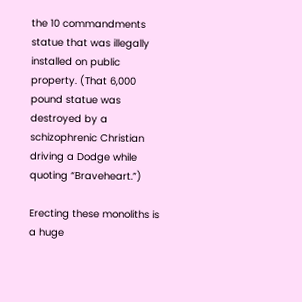the 10 commandments statue that was illegally installed on public property. (That 6,000 pound statue was destroyed by a schizophrenic Christian driving a Dodge while quoting “Braveheart.”)

Erecting these monoliths is a huge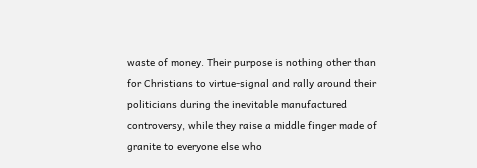waste of money. Their purpose is nothing other than for Christians to virtue-signal and rally around their politicians during the inevitable manufactured controversy, while they raise a middle finger made of granite to everyone else who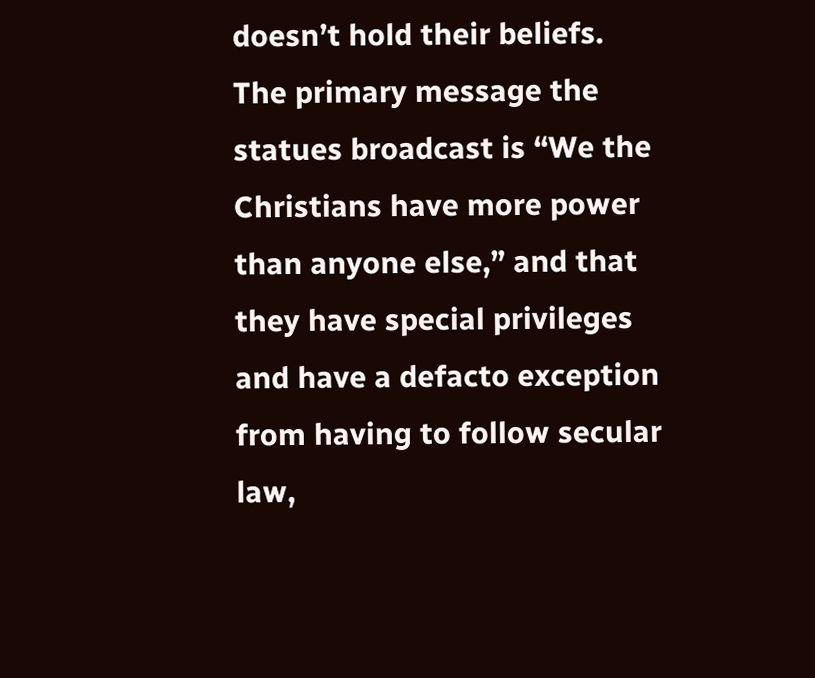doesn’t hold their beliefs. The primary message the statues broadcast is “We the Christians have more power than anyone else,” and that they have special privileges and have a defacto exception from having to follow secular law,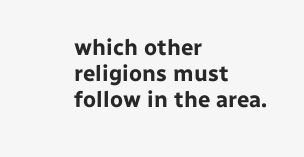which other religions must follow in the area.